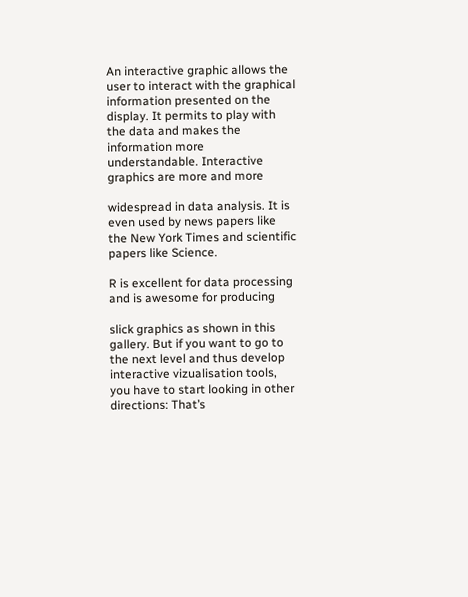An interactive graphic allows the user to interact with the graphical information presented on the display. It permits to play with the data and makes the information more understandable. Interactive graphics are more and more

widespread in data analysis. It is even used by news papers like the New York Times and scientific papers like Science.

R is excellent for data processing and is awesome for producing

slick graphics as shown in this gallery. But if you want to go to the next level and thus develop interactive vizualisation tools, you have to start looking in other directions: That’s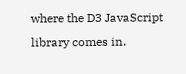where the D3 JavaScript library comes in.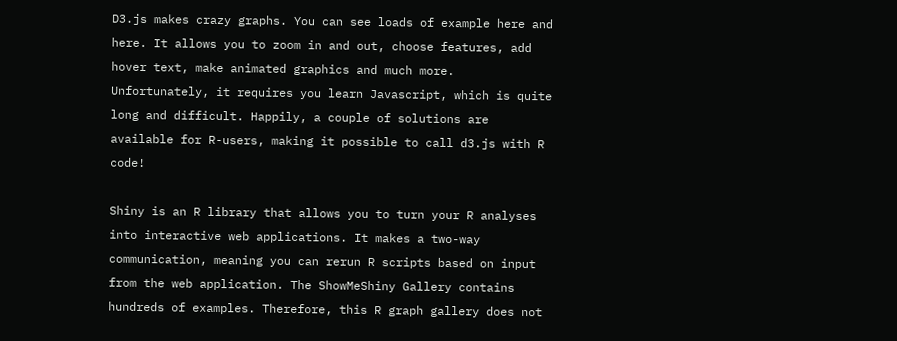D3.js makes crazy graphs. You can see loads of example here and here. It allows you to zoom in and out, choose features, add hover text, make animated graphics and much more. Unfortunately, it requires you learn Javascript, which is quite long and difficult. Happily, a couple of solutions are available for R-users, making it possible to call d3.js with R code!

Shiny is an R library that allows you to turn your R analyses into interactive web applications. It makes a two-way communication, meaning you can rerun R scripts based on input from the web application. The ShowMeShiny Gallery contains hundreds of examples. Therefore, this R graph gallery does not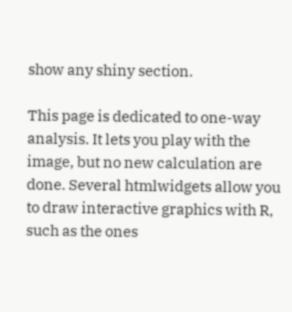show any shiny section.

This page is dedicated to one-way analysis. It lets you play with the image, but no new calculation are done. Several htmlwidgets allow you to draw interactive graphics with R, such as the ones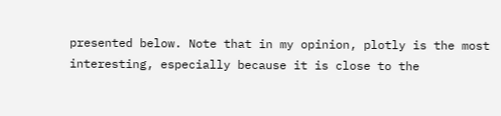presented below. Note that in my opinion, plotly is the most interesting, especially because it is close to the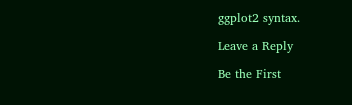ggplot2 syntax.

Leave a Reply

Be the First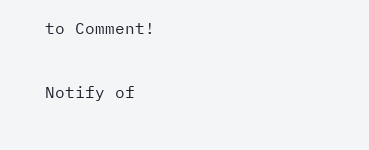to Comment!

Notify of